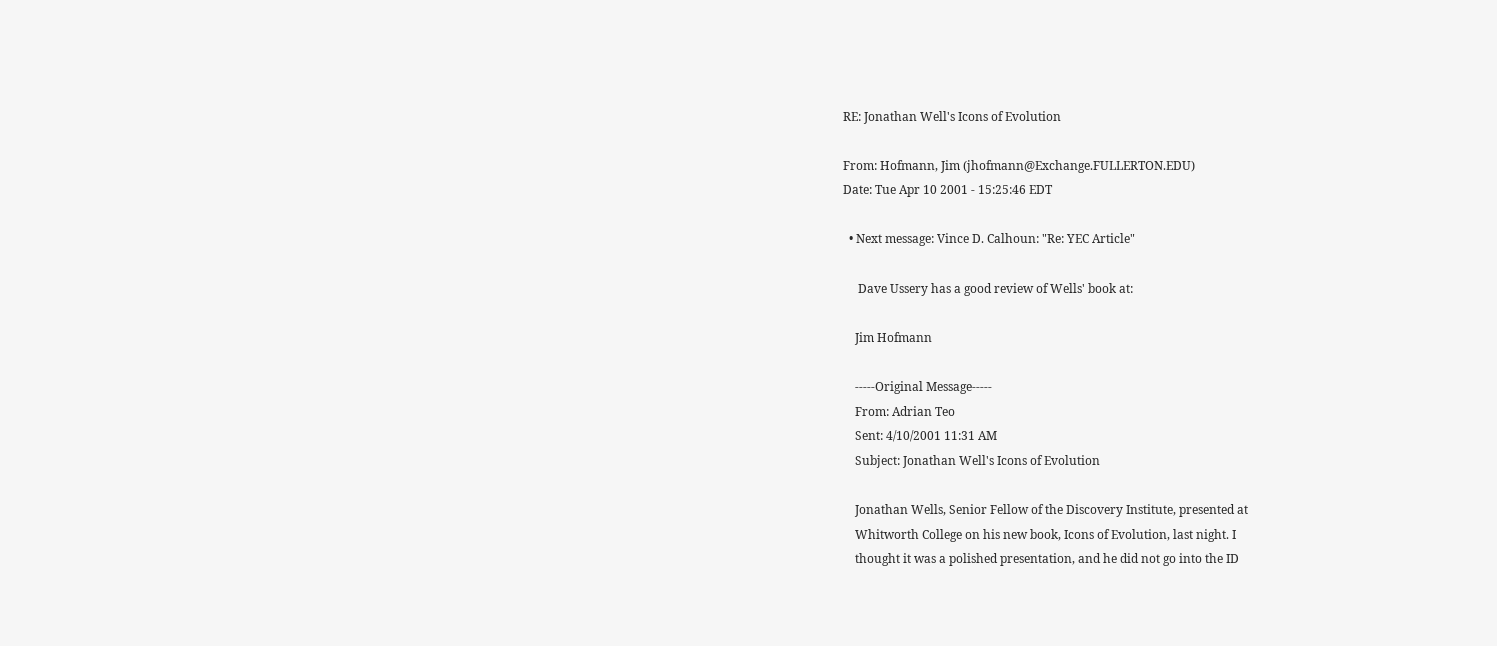RE: Jonathan Well's Icons of Evolution

From: Hofmann, Jim (jhofmann@Exchange.FULLERTON.EDU)
Date: Tue Apr 10 2001 - 15:25:46 EDT

  • Next message: Vince D. Calhoun: "Re: YEC Article"

     Dave Ussery has a good review of Wells' book at:

    Jim Hofmann

    -----Original Message-----
    From: Adrian Teo
    Sent: 4/10/2001 11:31 AM
    Subject: Jonathan Well's Icons of Evolution

    Jonathan Wells, Senior Fellow of the Discovery Institute, presented at
    Whitworth College on his new book, Icons of Evolution, last night. I
    thought it was a polished presentation, and he did not go into the ID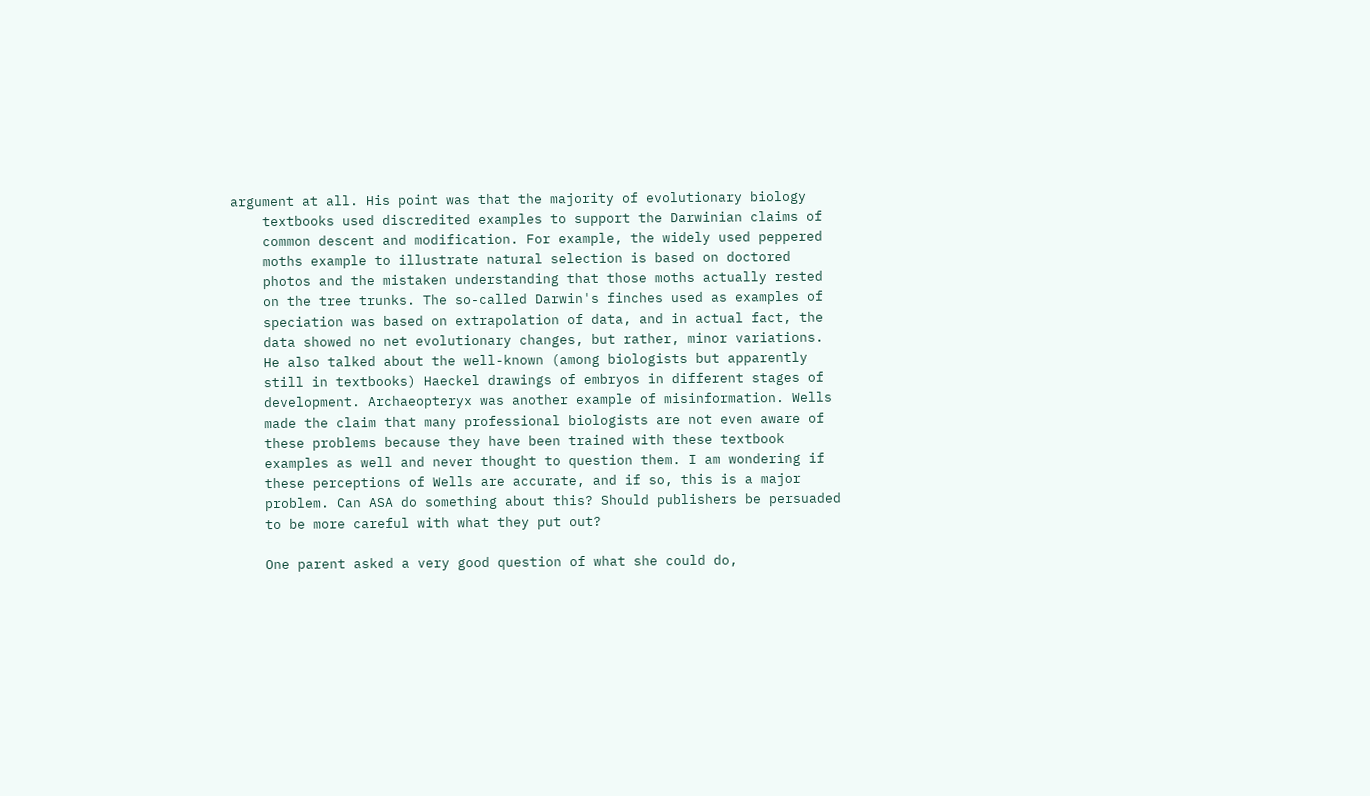argument at all. His point was that the majority of evolutionary biology
    textbooks used discredited examples to support the Darwinian claims of
    common descent and modification. For example, the widely used peppered
    moths example to illustrate natural selection is based on doctored
    photos and the mistaken understanding that those moths actually rested
    on the tree trunks. The so-called Darwin's finches used as examples of
    speciation was based on extrapolation of data, and in actual fact, the
    data showed no net evolutionary changes, but rather, minor variations.
    He also talked about the well-known (among biologists but apparently
    still in textbooks) Haeckel drawings of embryos in different stages of
    development. Archaeopteryx was another example of misinformation. Wells
    made the claim that many professional biologists are not even aware of
    these problems because they have been trained with these textbook
    examples as well and never thought to question them. I am wondering if
    these perceptions of Wells are accurate, and if so, this is a major
    problem. Can ASA do something about this? Should publishers be persuaded
    to be more careful with what they put out?

    One parent asked a very good question of what she could do,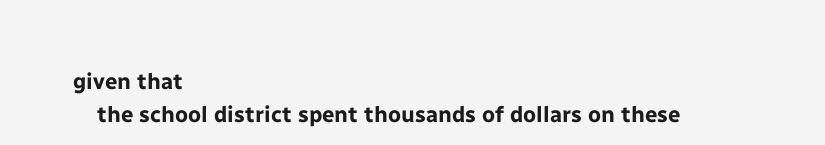given that
    the school district spent thousands of dollars on these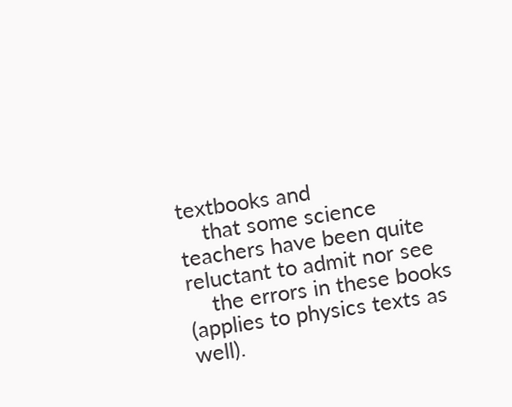textbooks and
    that some science teachers have been quite reluctant to admit nor see
    the errors in these books (applies to physics texts as well).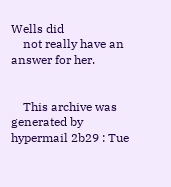Wells did
    not really have an answer for her.


    This archive was generated by hypermail 2b29 : Tue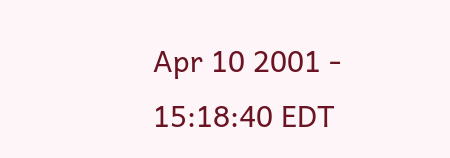Apr 10 2001 - 15:18:40 EDT